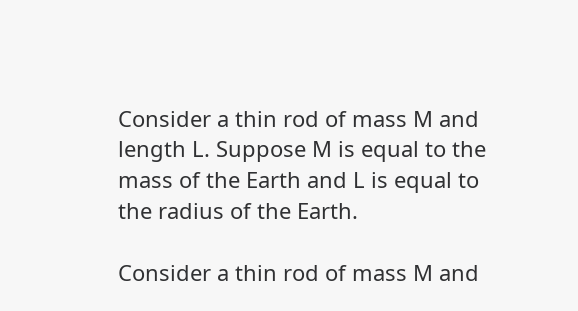Consider a thin rod of mass M and length L. Suppose M is equal to the mass of the Earth and L is equal to the radius of the Earth.

Consider a thin rod of mass M and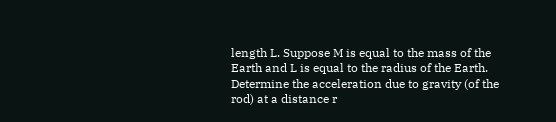length L. Suppose M is equal to the mass of the Earth and L is equal to the radius of the Earth. Determine the acceleration due to gravity (of the rod) at a distance r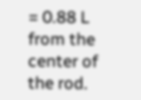= 0.88 L from the center of the rod.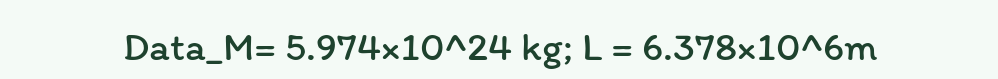Data_M= 5.974×10^24 kg; L = 6.378×10^6m